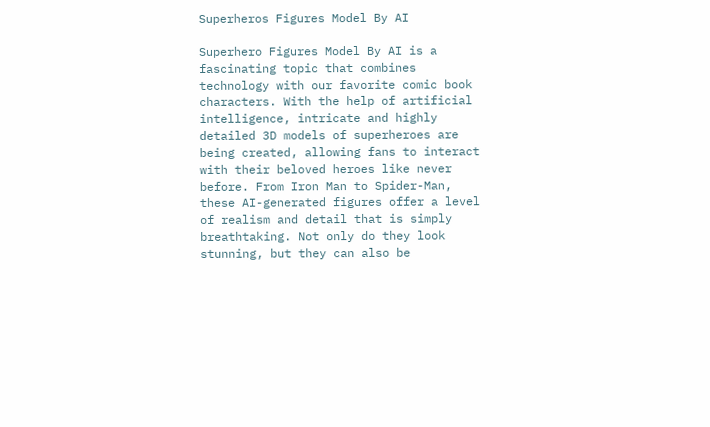Superheros Figures Model By AI

Superhero Figures Model By AI is a fascinating topic that combines technology with our favorite comic book characters. With the help of artificial intelligence, intricate and highly detailed 3D models of superheroes are being created, allowing fans to interact with their beloved heroes like never before. From Iron Man to Spider-Man, these AI-generated figures offer a level of realism and detail that is simply breathtaking. Not only do they look stunning, but they can also be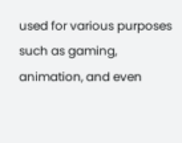used for various purposes such as gaming, animation, and even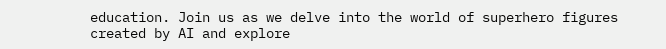education. Join us as we delve into the world of superhero figures created by AI and explore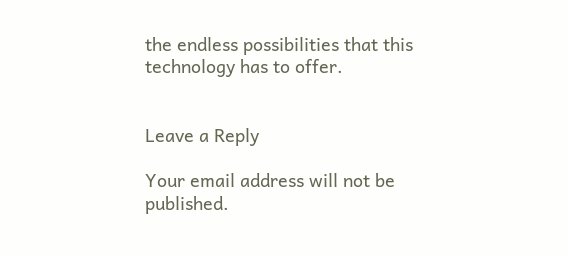the endless possibilities that this technology has to offer.


Leave a Reply

Your email address will not be published.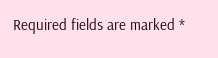Required fields are marked *